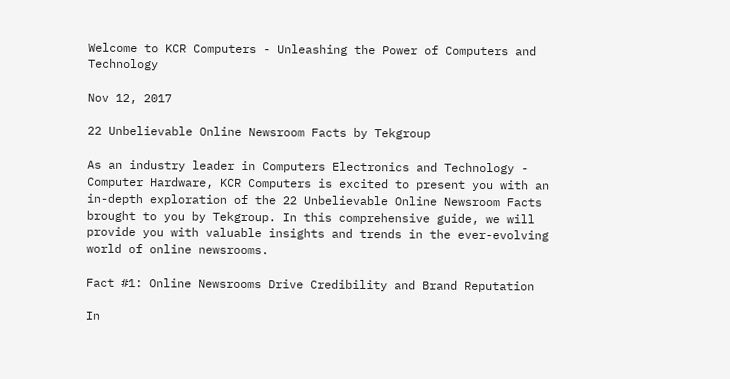Welcome to KCR Computers - Unleashing the Power of Computers and Technology

Nov 12, 2017

22 Unbelievable Online Newsroom Facts by Tekgroup

As an industry leader in Computers Electronics and Technology - Computer Hardware, KCR Computers is excited to present you with an in-depth exploration of the 22 Unbelievable Online Newsroom Facts brought to you by Tekgroup. In this comprehensive guide, we will provide you with valuable insights and trends in the ever-evolving world of online newsrooms.

Fact #1: Online Newsrooms Drive Credibility and Brand Reputation

In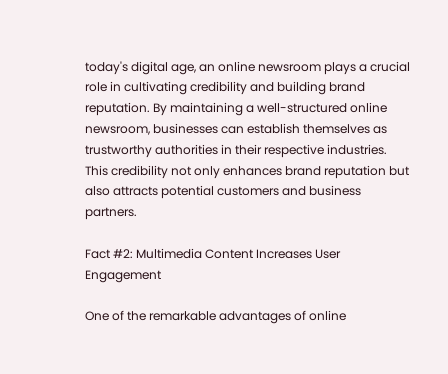today's digital age, an online newsroom plays a crucial role in cultivating credibility and building brand reputation. By maintaining a well-structured online newsroom, businesses can establish themselves as trustworthy authorities in their respective industries. This credibility not only enhances brand reputation but also attracts potential customers and business partners.

Fact #2: Multimedia Content Increases User Engagement

One of the remarkable advantages of online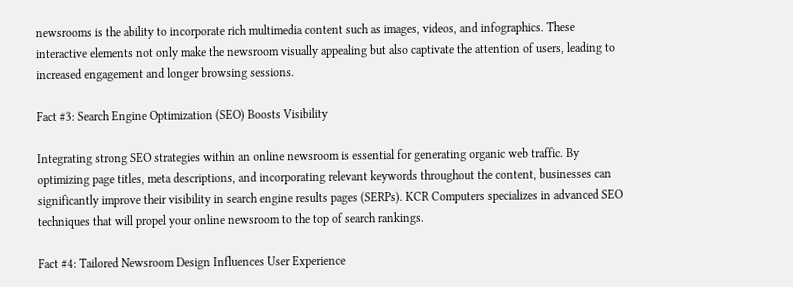newsrooms is the ability to incorporate rich multimedia content such as images, videos, and infographics. These interactive elements not only make the newsroom visually appealing but also captivate the attention of users, leading to increased engagement and longer browsing sessions.

Fact #3: Search Engine Optimization (SEO) Boosts Visibility

Integrating strong SEO strategies within an online newsroom is essential for generating organic web traffic. By optimizing page titles, meta descriptions, and incorporating relevant keywords throughout the content, businesses can significantly improve their visibility in search engine results pages (SERPs). KCR Computers specializes in advanced SEO techniques that will propel your online newsroom to the top of search rankings.

Fact #4: Tailored Newsroom Design Influences User Experience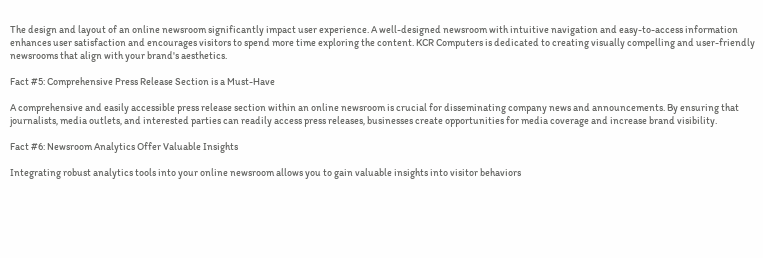The design and layout of an online newsroom significantly impact user experience. A well-designed newsroom with intuitive navigation and easy-to-access information enhances user satisfaction and encourages visitors to spend more time exploring the content. KCR Computers is dedicated to creating visually compelling and user-friendly newsrooms that align with your brand's aesthetics.

Fact #5: Comprehensive Press Release Section is a Must-Have

A comprehensive and easily accessible press release section within an online newsroom is crucial for disseminating company news and announcements. By ensuring that journalists, media outlets, and interested parties can readily access press releases, businesses create opportunities for media coverage and increase brand visibility.

Fact #6: Newsroom Analytics Offer Valuable Insights

Integrating robust analytics tools into your online newsroom allows you to gain valuable insights into visitor behaviors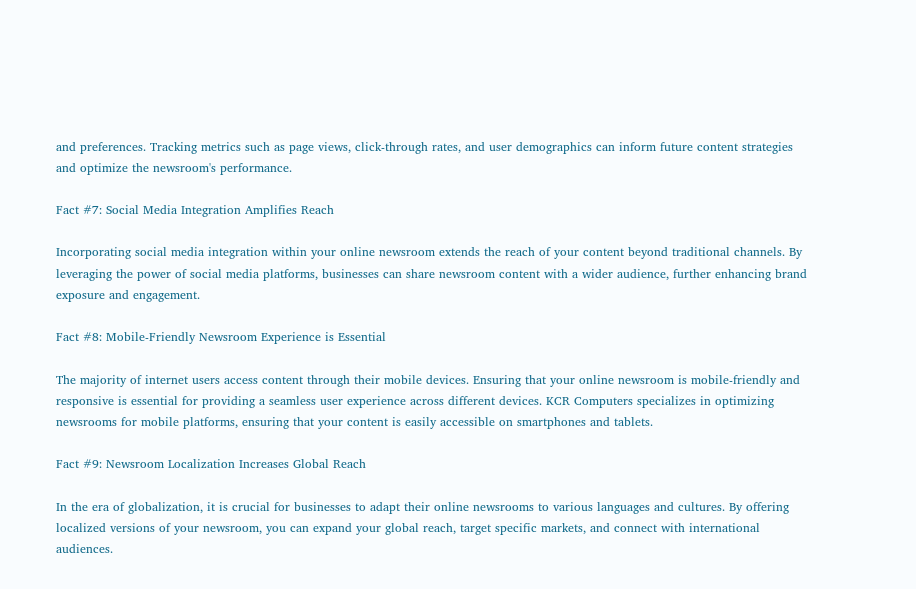and preferences. Tracking metrics such as page views, click-through rates, and user demographics can inform future content strategies and optimize the newsroom's performance.

Fact #7: Social Media Integration Amplifies Reach

Incorporating social media integration within your online newsroom extends the reach of your content beyond traditional channels. By leveraging the power of social media platforms, businesses can share newsroom content with a wider audience, further enhancing brand exposure and engagement.

Fact #8: Mobile-Friendly Newsroom Experience is Essential

The majority of internet users access content through their mobile devices. Ensuring that your online newsroom is mobile-friendly and responsive is essential for providing a seamless user experience across different devices. KCR Computers specializes in optimizing newsrooms for mobile platforms, ensuring that your content is easily accessible on smartphones and tablets.

Fact #9: Newsroom Localization Increases Global Reach

In the era of globalization, it is crucial for businesses to adapt their online newsrooms to various languages and cultures. By offering localized versions of your newsroom, you can expand your global reach, target specific markets, and connect with international audiences.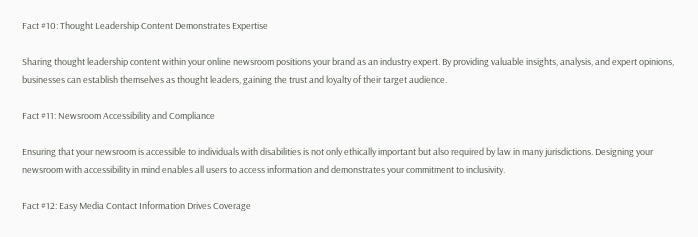Fact #10: Thought Leadership Content Demonstrates Expertise

Sharing thought leadership content within your online newsroom positions your brand as an industry expert. By providing valuable insights, analysis, and expert opinions, businesses can establish themselves as thought leaders, gaining the trust and loyalty of their target audience.

Fact #11: Newsroom Accessibility and Compliance

Ensuring that your newsroom is accessible to individuals with disabilities is not only ethically important but also required by law in many jurisdictions. Designing your newsroom with accessibility in mind enables all users to access information and demonstrates your commitment to inclusivity.

Fact #12: Easy Media Contact Information Drives Coverage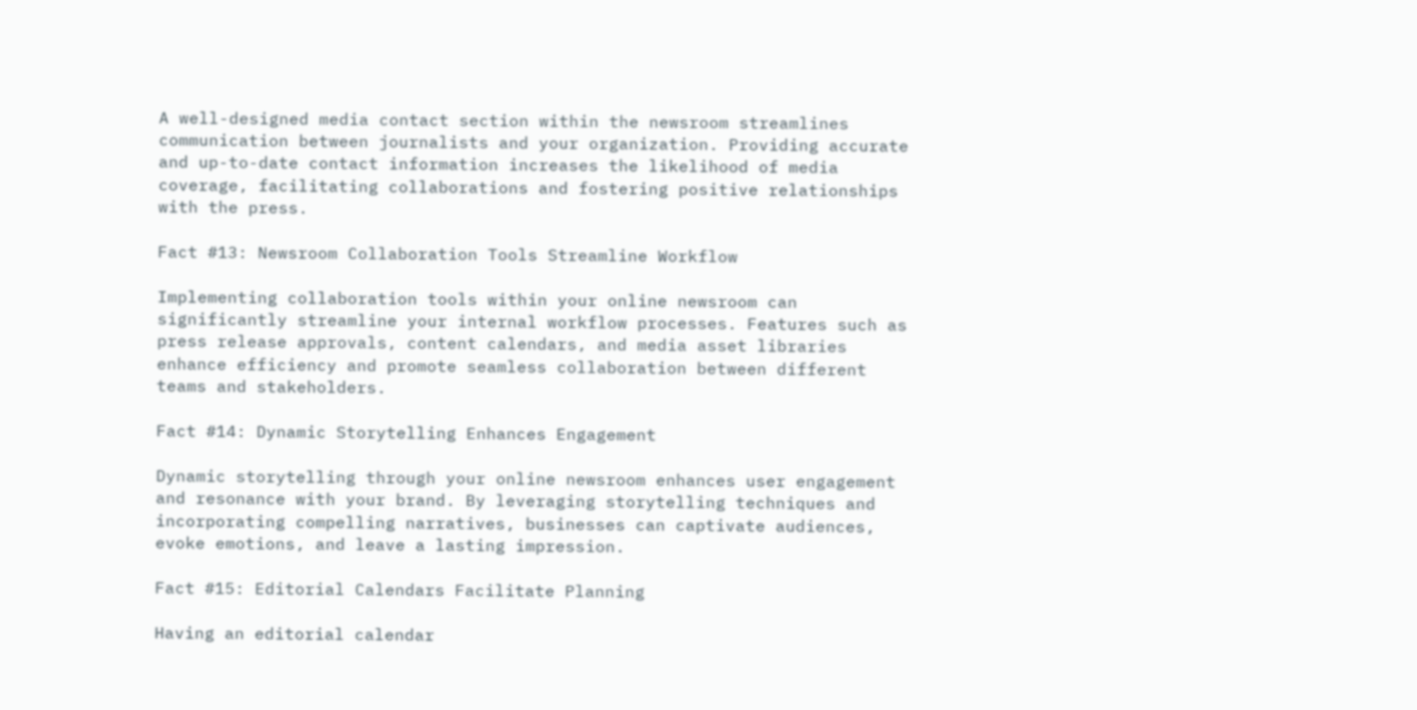A well-designed media contact section within the newsroom streamlines communication between journalists and your organization. Providing accurate and up-to-date contact information increases the likelihood of media coverage, facilitating collaborations and fostering positive relationships with the press.

Fact #13: Newsroom Collaboration Tools Streamline Workflow

Implementing collaboration tools within your online newsroom can significantly streamline your internal workflow processes. Features such as press release approvals, content calendars, and media asset libraries enhance efficiency and promote seamless collaboration between different teams and stakeholders.

Fact #14: Dynamic Storytelling Enhances Engagement

Dynamic storytelling through your online newsroom enhances user engagement and resonance with your brand. By leveraging storytelling techniques and incorporating compelling narratives, businesses can captivate audiences, evoke emotions, and leave a lasting impression.

Fact #15: Editorial Calendars Facilitate Planning

Having an editorial calendar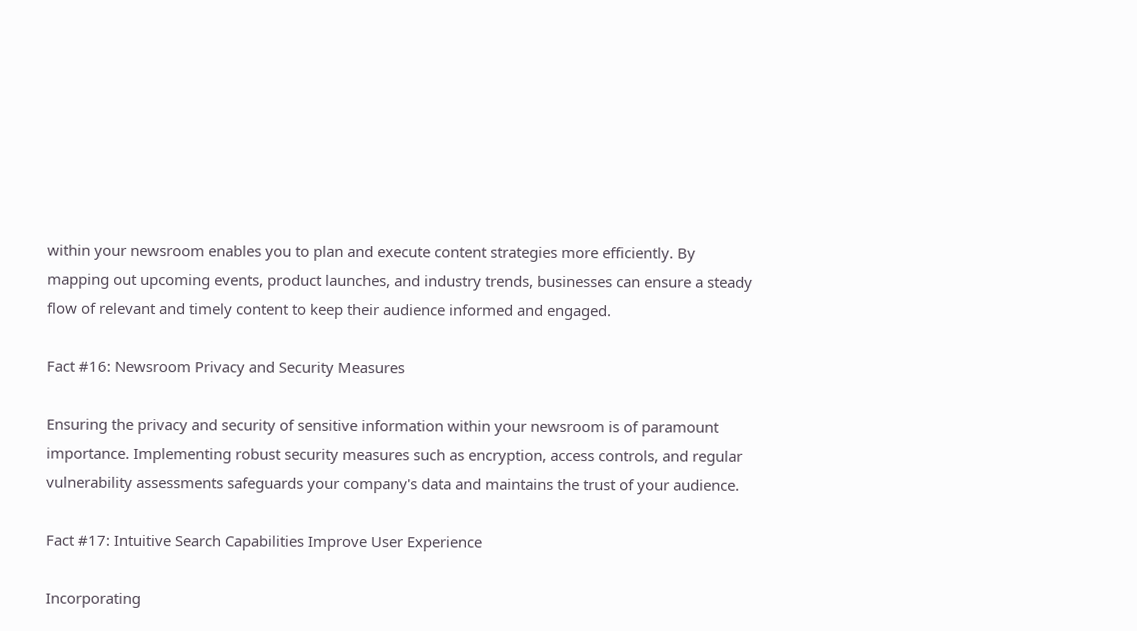within your newsroom enables you to plan and execute content strategies more efficiently. By mapping out upcoming events, product launches, and industry trends, businesses can ensure a steady flow of relevant and timely content to keep their audience informed and engaged.

Fact #16: Newsroom Privacy and Security Measures

Ensuring the privacy and security of sensitive information within your newsroom is of paramount importance. Implementing robust security measures such as encryption, access controls, and regular vulnerability assessments safeguards your company's data and maintains the trust of your audience.

Fact #17: Intuitive Search Capabilities Improve User Experience

Incorporating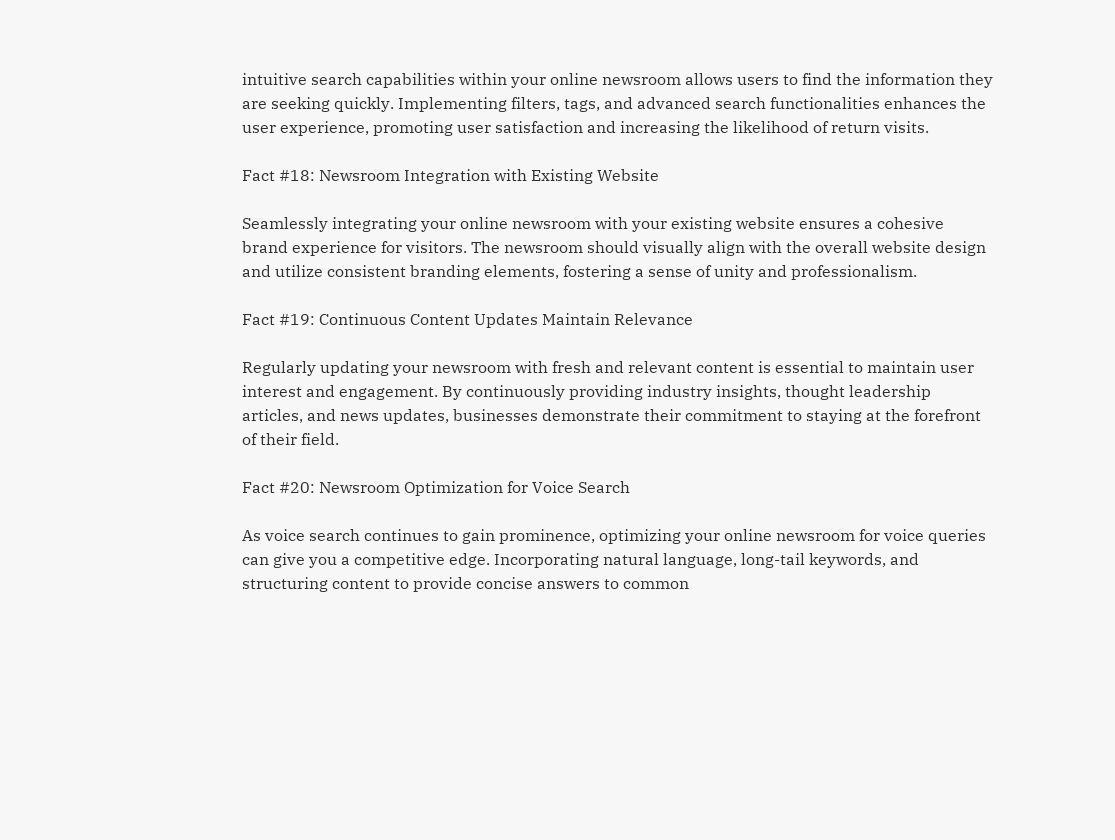intuitive search capabilities within your online newsroom allows users to find the information they are seeking quickly. Implementing filters, tags, and advanced search functionalities enhances the user experience, promoting user satisfaction and increasing the likelihood of return visits.

Fact #18: Newsroom Integration with Existing Website

Seamlessly integrating your online newsroom with your existing website ensures a cohesive brand experience for visitors. The newsroom should visually align with the overall website design and utilize consistent branding elements, fostering a sense of unity and professionalism.

Fact #19: Continuous Content Updates Maintain Relevance

Regularly updating your newsroom with fresh and relevant content is essential to maintain user interest and engagement. By continuously providing industry insights, thought leadership articles, and news updates, businesses demonstrate their commitment to staying at the forefront of their field.

Fact #20: Newsroom Optimization for Voice Search

As voice search continues to gain prominence, optimizing your online newsroom for voice queries can give you a competitive edge. Incorporating natural language, long-tail keywords, and structuring content to provide concise answers to common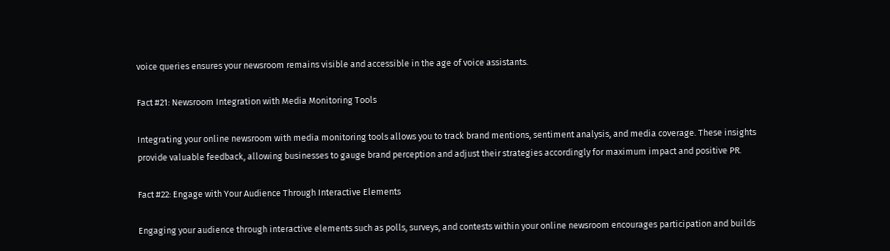voice queries ensures your newsroom remains visible and accessible in the age of voice assistants.

Fact #21: Newsroom Integration with Media Monitoring Tools

Integrating your online newsroom with media monitoring tools allows you to track brand mentions, sentiment analysis, and media coverage. These insights provide valuable feedback, allowing businesses to gauge brand perception and adjust their strategies accordingly for maximum impact and positive PR.

Fact #22: Engage with Your Audience Through Interactive Elements

Engaging your audience through interactive elements such as polls, surveys, and contests within your online newsroom encourages participation and builds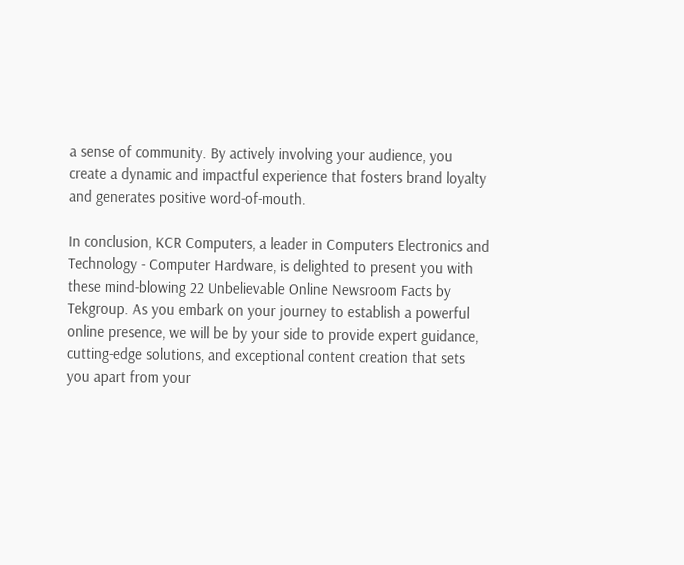a sense of community. By actively involving your audience, you create a dynamic and impactful experience that fosters brand loyalty and generates positive word-of-mouth.

In conclusion, KCR Computers, a leader in Computers Electronics and Technology - Computer Hardware, is delighted to present you with these mind-blowing 22 Unbelievable Online Newsroom Facts by Tekgroup. As you embark on your journey to establish a powerful online presence, we will be by your side to provide expert guidance, cutting-edge solutions, and exceptional content creation that sets you apart from your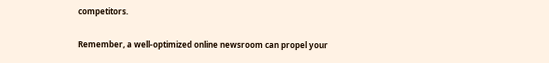competitors.

Remember, a well-optimized online newsroom can propel your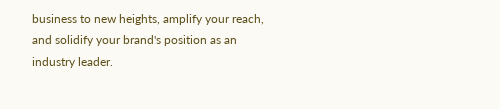business to new heights, amplify your reach, and solidify your brand's position as an industry leader.